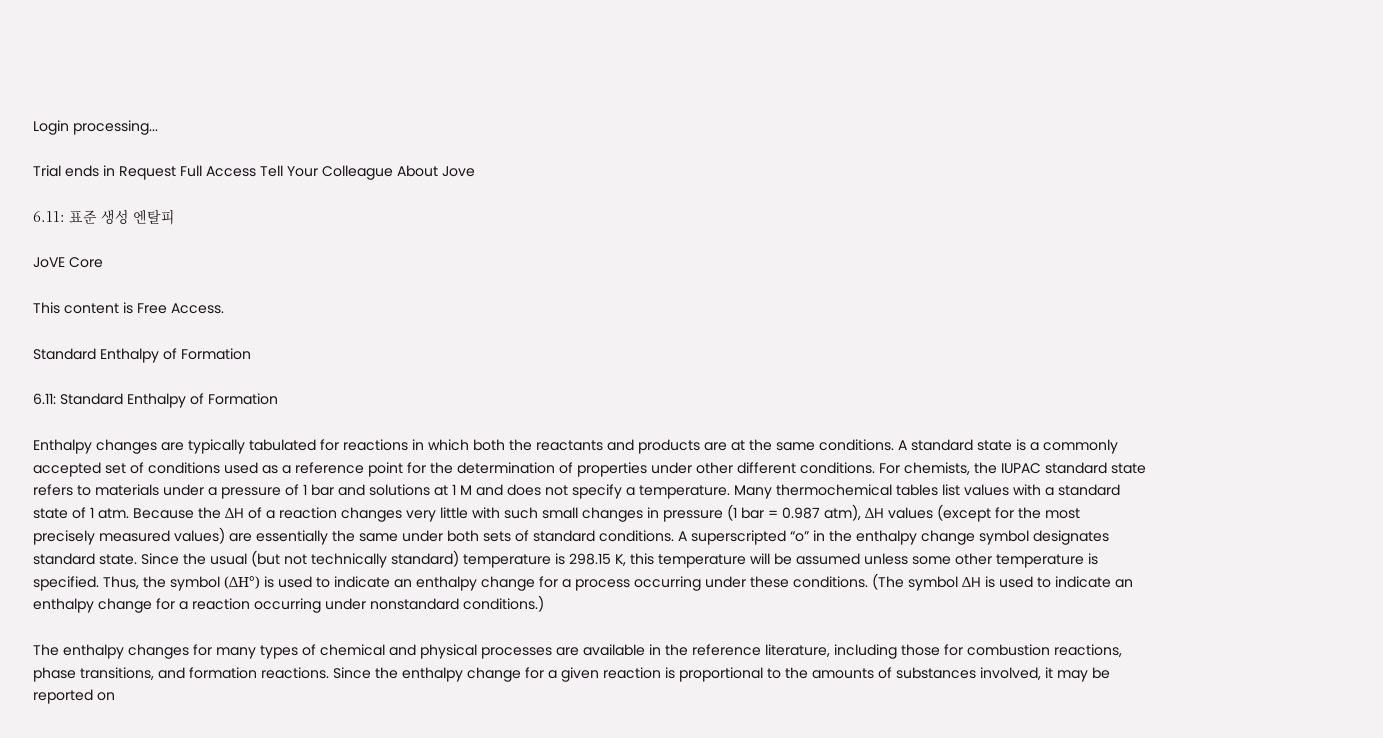Login processing...

Trial ends in Request Full Access Tell Your Colleague About Jove

6.11: 표준 생성 엔탈피

JoVE Core

This content is Free Access.

Standard Enthalpy of Formation

6.11: Standard Enthalpy of Formation

Enthalpy changes are typically tabulated for reactions in which both the reactants and products are at the same conditions. A standard state is a commonly accepted set of conditions used as a reference point for the determination of properties under other different conditions. For chemists, the IUPAC standard state refers to materials under a pressure of 1 bar and solutions at 1 M and does not specify a temperature. Many thermochemical tables list values with a standard state of 1 atm. Because the ΔH of a reaction changes very little with such small changes in pressure (1 bar = 0.987 atm), ΔH values (except for the most precisely measured values) are essentially the same under both sets of standard conditions. A superscripted “o” in the enthalpy change symbol designates standard state. Since the usual (but not technically standard) temperature is 298.15 K, this temperature will be assumed unless some other temperature is specified. Thus, the symbol (ΔH°) is used to indicate an enthalpy change for a process occurring under these conditions. (The symbol ΔH is used to indicate an enthalpy change for a reaction occurring under nonstandard conditions.)

The enthalpy changes for many types of chemical and physical processes are available in the reference literature, including those for combustion reactions, phase transitions, and formation reactions. Since the enthalpy change for a given reaction is proportional to the amounts of substances involved, it may be reported on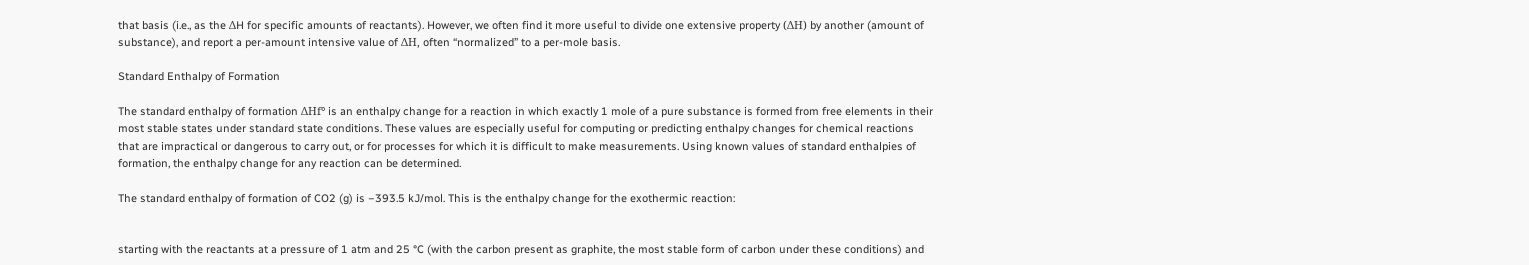that basis (i.e., as the ΔH for specific amounts of reactants). However, we often find it more useful to divide one extensive property (ΔH) by another (amount of substance), and report a per-amount intensive value of ΔH, often “normalized” to a per-mole basis.

Standard Enthalpy of Formation

The standard enthalpy of formation ΔHf° is an enthalpy change for a reaction in which exactly 1 mole of a pure substance is formed from free elements in their most stable states under standard state conditions. These values are especially useful for computing or predicting enthalpy changes for chemical reactions that are impractical or dangerous to carry out, or for processes for which it is difficult to make measurements. Using known values of standard enthalpies of formation, the enthalpy change for any reaction can be determined.

The standard enthalpy of formation of CO2 (g) is −393.5 kJ/mol. This is the enthalpy change for the exothermic reaction:


starting with the reactants at a pressure of 1 atm and 25 °C (with the carbon present as graphite, the most stable form of carbon under these conditions) and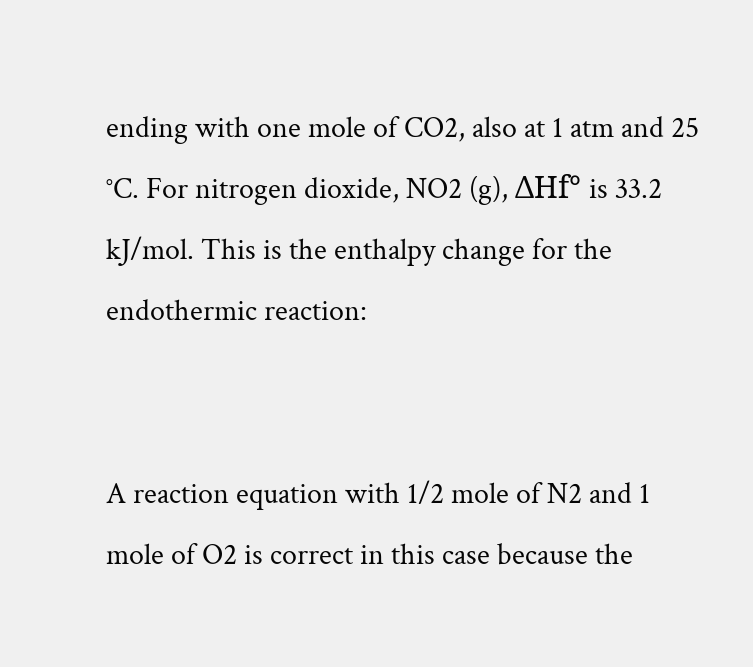ending with one mole of CO2, also at 1 atm and 25 °C. For nitrogen dioxide, NO2 (g), ΔHf° is 33.2 kJ/mol. This is the enthalpy change for the endothermic reaction:


A reaction equation with 1/2 mole of N2 and 1 mole of O2 is correct in this case because the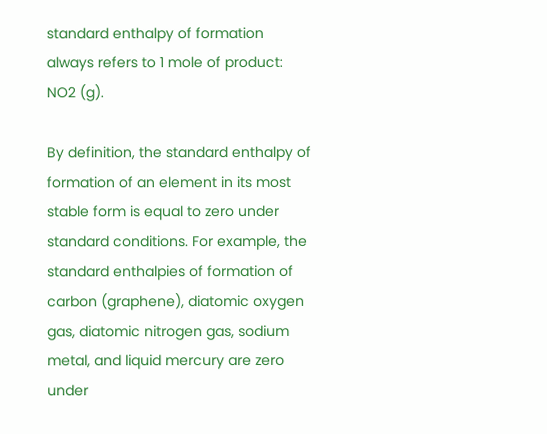standard enthalpy of formation always refers to 1 mole of product: NO2 (g).

By definition, the standard enthalpy of formation of an element in its most stable form is equal to zero under standard conditions. For example, the standard enthalpies of formation of carbon (graphene), diatomic oxygen gas, diatomic nitrogen gas, sodium metal, and liquid mercury are zero under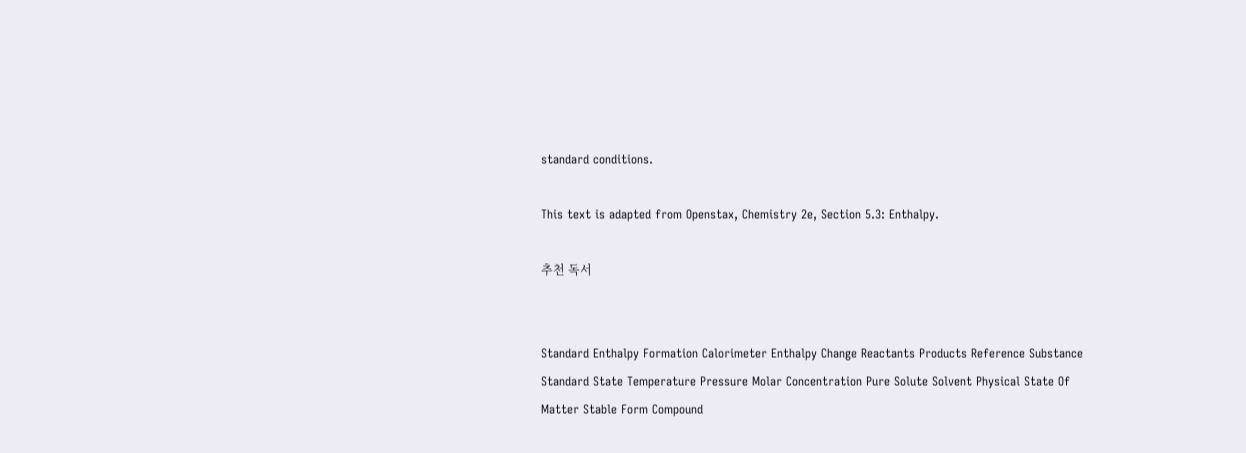standard conditions.

This text is adapted from Openstax, Chemistry 2e, Section 5.3: Enthalpy.

추천 독서


Standard Enthalpy Formation Calorimeter Enthalpy Change Reactants Products Reference Substance Standard State Temperature Pressure Molar Concentration Pure Solute Solvent Physical State Of Matter Stable Form Compound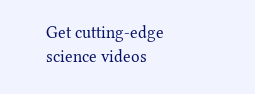Get cutting-edge science videos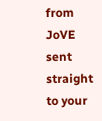from JoVE sent straight to your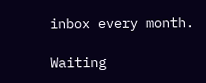inbox every month.

Waiting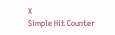X
Simple Hit Counter